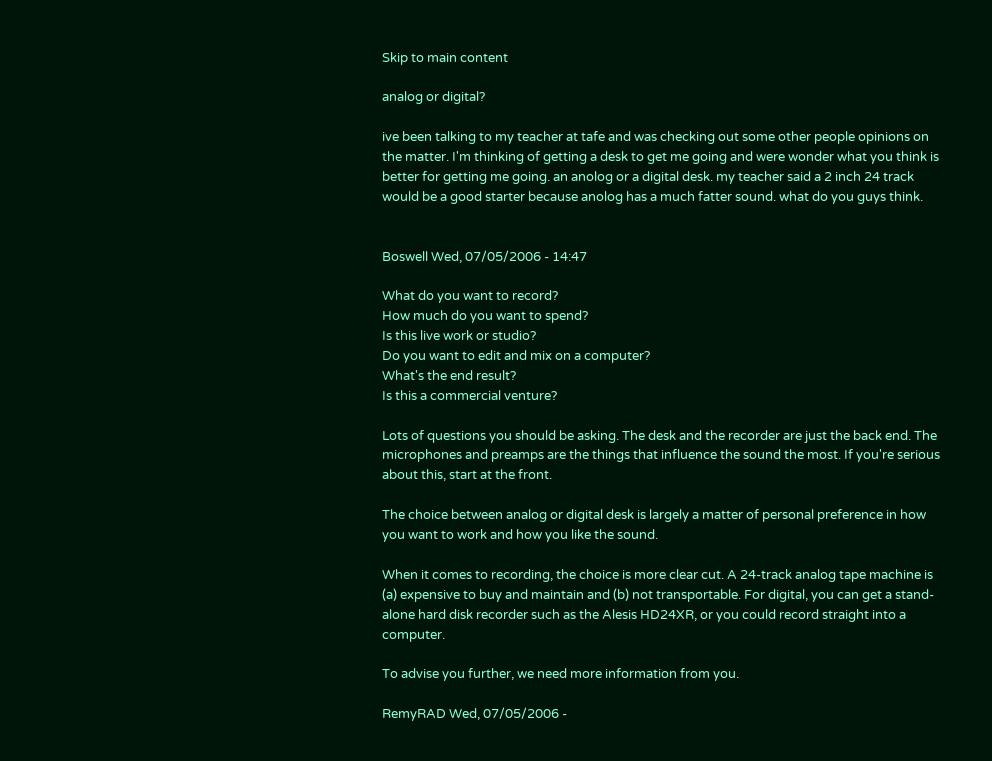Skip to main content

analog or digital?

ive been talking to my teacher at tafe and was checking out some other people opinions on the matter. I'm thinking of getting a desk to get me going and were wonder what you think is better for getting me going. an anolog or a digital desk. my teacher said a 2 inch 24 track would be a good starter because anolog has a much fatter sound. what do you guys think.


Boswell Wed, 07/05/2006 - 14:47

What do you want to record?
How much do you want to spend?
Is this live work or studio?
Do you want to edit and mix on a computer?
What's the end result?
Is this a commercial venture?

Lots of questions you should be asking. The desk and the recorder are just the back end. The microphones and preamps are the things that influence the sound the most. If you're serious about this, start at the front.

The choice between analog or digital desk is largely a matter of personal preference in how you want to work and how you like the sound.

When it comes to recording, the choice is more clear cut. A 24-track analog tape machine is (a) expensive to buy and maintain and (b) not transportable. For digital, you can get a stand-alone hard disk recorder such as the Alesis HD24XR, or you could record straight into a computer.

To advise you further, we need more information from you.

RemyRAD Wed, 07/05/2006 -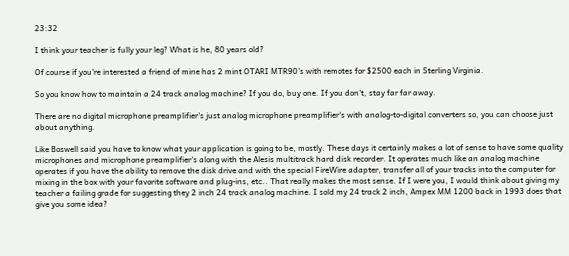23:32

I think your teacher is fully your leg? What is he, 80 years old?

Of course if you're interested a friend of mine has 2 mint OTARI MTR90's with remotes for $2500 each in Sterling Virginia.

So you know how to maintain a 24 track analog machine? If you do, buy one. If you don't, stay far far away.

There are no digital microphone preamplifier's just analog microphone preamplifier's with analog-to-digital converters so, you can choose just about anything.

Like Boswell said you have to know what your application is going to be, mostly. These days it certainly makes a lot of sense to have some quality microphones and microphone preamplifier's along with the Alesis multitrack hard disk recorder. It operates much like an analog machine operates if you have the ability to remove the disk drive and with the special FireWire adapter, transfer all of your tracks into the computer for mixing in the box with your favorite software and plug-ins, etc.. That really makes the most sense. If I were you, I would think about giving my teacher a failing grade for suggesting they 2 inch 24 track analog machine. I sold my 24 track 2 inch, Ampex MM 1200 back in 1993 does that give you some idea?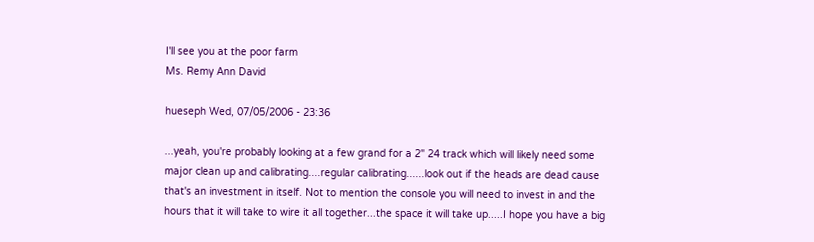I'll see you at the poor farm
Ms. Remy Ann David

hueseph Wed, 07/05/2006 - 23:36

...yeah, you're probably looking at a few grand for a 2" 24 track which will likely need some major clean up and calibrating....regular calibrating......look out if the heads are dead cause that's an investment in itself. Not to mention the console you will need to invest in and the hours that it will take to wire it all together...the space it will take up.....I hope you have a big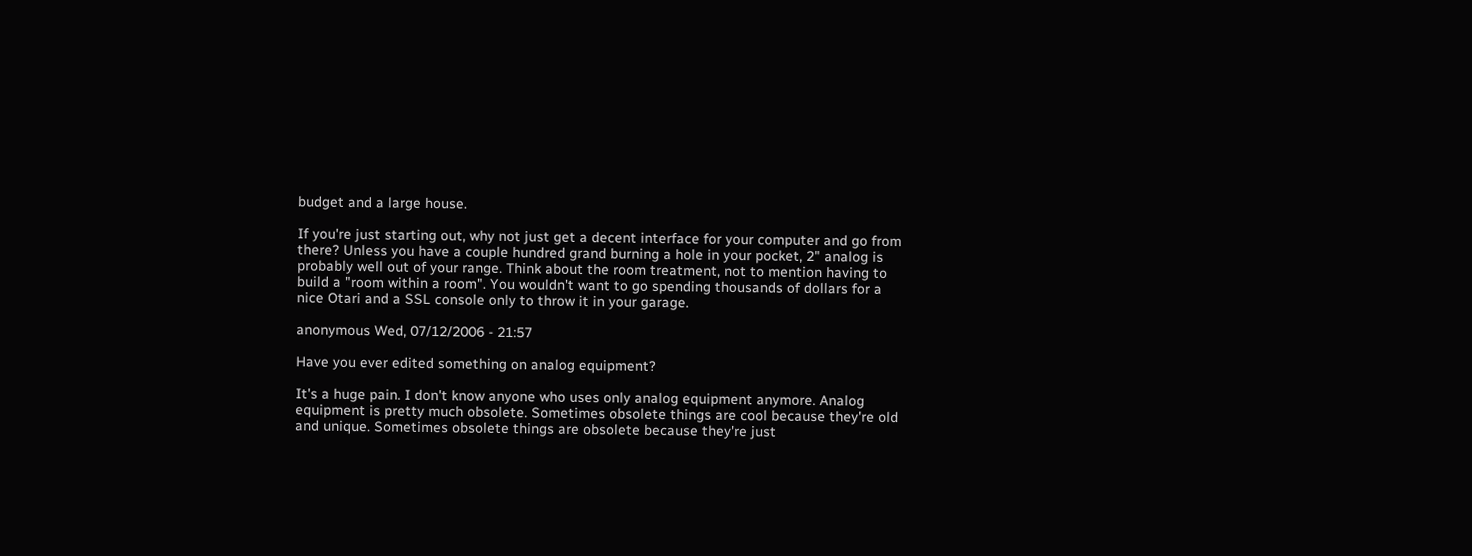budget and a large house.

If you're just starting out, why not just get a decent interface for your computer and go from there? Unless you have a couple hundred grand burning a hole in your pocket, 2" analog is probably well out of your range. Think about the room treatment, not to mention having to build a "room within a room". You wouldn't want to go spending thousands of dollars for a nice Otari and a SSL console only to throw it in your garage.

anonymous Wed, 07/12/2006 - 21:57

Have you ever edited something on analog equipment?

It's a huge pain. I don't know anyone who uses only analog equipment anymore. Analog equipment is pretty much obsolete. Sometimes obsolete things are cool because they're old and unique. Sometimes obsolete things are obsolete because they're just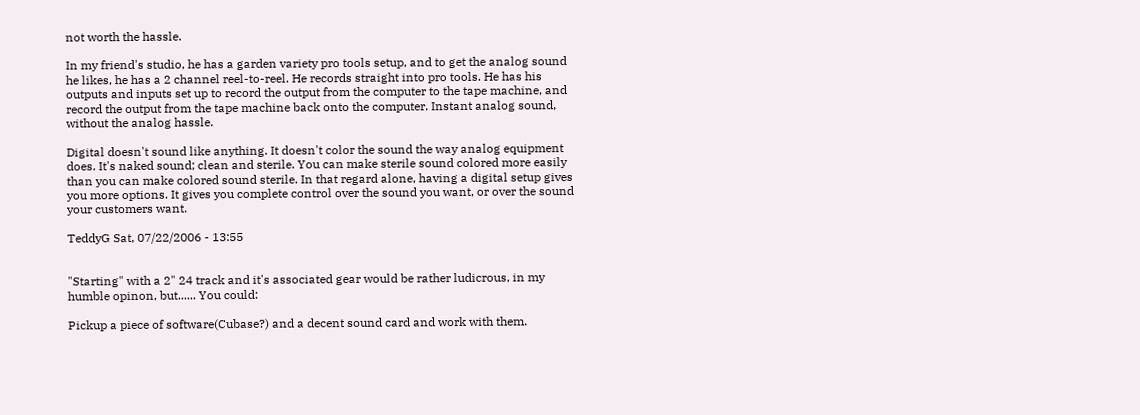not worth the hassle.

In my friend's studio, he has a garden variety pro tools setup, and to get the analog sound he likes, he has a 2 channel reel-to-reel. He records straight into pro tools. He has his outputs and inputs set up to record the output from the computer to the tape machine, and record the output from the tape machine back onto the computer. Instant analog sound, without the analog hassle.

Digital doesn't sound like anything. It doesn't color the sound the way analog equipment does. It's naked sound; clean and sterile. You can make sterile sound colored more easily than you can make colored sound sterile. In that regard alone, having a digital setup gives you more options. It gives you complete control over the sound you want, or over the sound your customers want.

TeddyG Sat, 07/22/2006 - 13:55


"Starting" with a 2" 24 track and it's associated gear would be rather ludicrous, in my humble opinon, but...... You could:

Pickup a piece of software(Cubase?) and a decent sound card and work with them.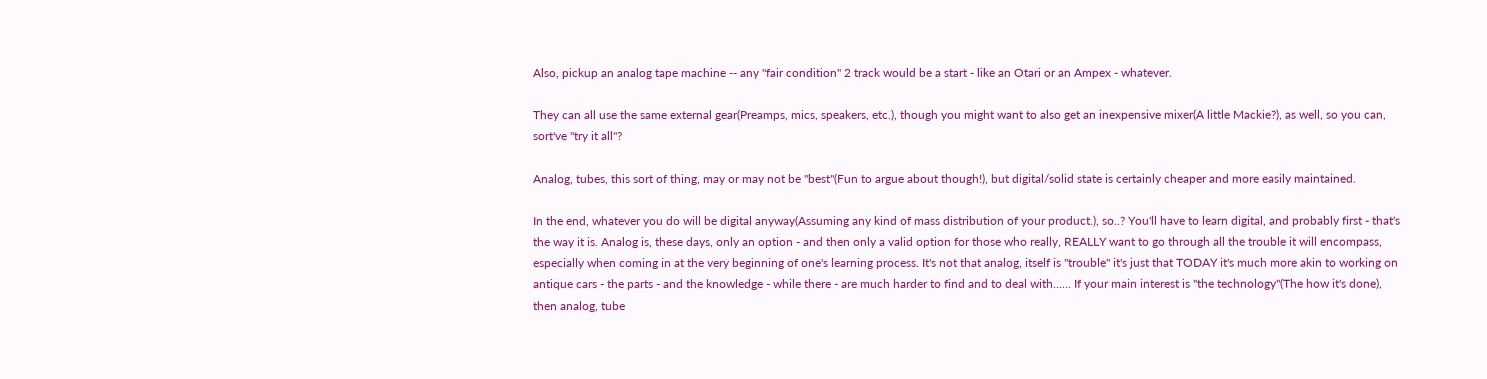Also, pickup an analog tape machine -- any "fair condition" 2 track would be a start - like an Otari or an Ampex - whatever.

They can all use the same external gear(Preamps, mics, speakers, etc.), though you might want to also get an inexpensive mixer(A little Mackie?), as well, so you can, sort've "try it all"?

Analog, tubes, this sort of thing, may or may not be "best"(Fun to argue about though!), but digital/solid state is certainly cheaper and more easily maintained.

In the end, whatever you do will be digital anyway(Assuming any kind of mass distribution of your product.), so..? You'll have to learn digital, and probably first - that's the way it is. Analog is, these days, only an option - and then only a valid option for those who really, REALLY want to go through all the trouble it will encompass, especially when coming in at the very beginning of one's learning process. It's not that analog, itself is "trouble" it's just that TODAY it's much more akin to working on antique cars - the parts - and the knowledge - while there - are much harder to find and to deal with...... If your main interest is "the technology"(The how it's done), then analog, tube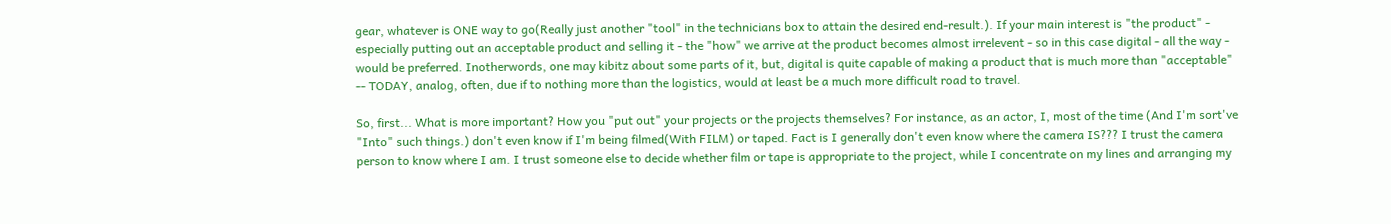gear, whatever is ONE way to go(Really just another "tool" in the technicians box to attain the desired end-result.). If your main interest is "the product" - especially putting out an acceptable product and selling it - the "how" we arrive at the product becomes almost irrelevent - so in this case digital - all the way - would be preferred. Inotherwords, one may kibitz about some parts of it, but, digital is quite capable of making a product that is much more than "acceptable" -- TODAY, analog, often, due if to nothing more than the logistics, would at least be a much more difficult road to travel.

So, first... What is more important? How you "put out" your projects or the projects themselves? For instance, as an actor, I, most of the time (And I'm sort've "Into" such things.) don't even know if I'm being filmed(With FILM) or taped. Fact is I generally don't even know where the camera IS??? I trust the camera person to know where I am. I trust someone else to decide whether film or tape is appropriate to the project, while I concentrate on my lines and arranging my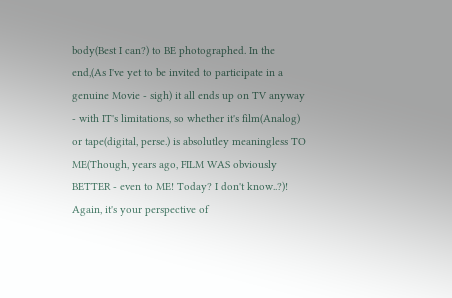body(Best I can?) to BE photographed. In the end,(As I've yet to be invited to participate in a genuine Movie - sigh) it all ends up on TV anyway - with IT's limitations, so whether it's film(Analog) or tape(digital, perse.) is absolutley meaningless TO ME(Though, years ago, FILM WAS obviously BETTER - even to ME! Today? I don't know..?)! Again, it's your perspective of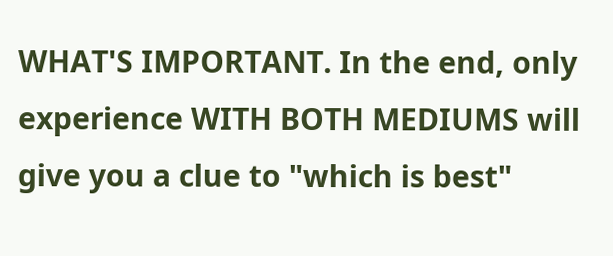WHAT'S IMPORTANT. In the end, only experience WITH BOTH MEDIUMS will give you a clue to "which is best"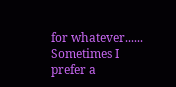for whatever...... Sometimes I prefer a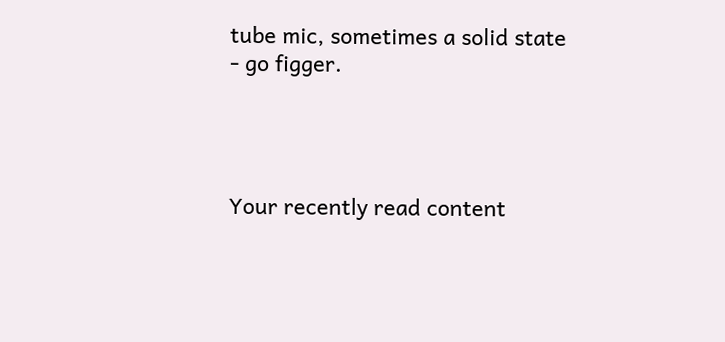tube mic, sometimes a solid state - go figger.




Your recently read content